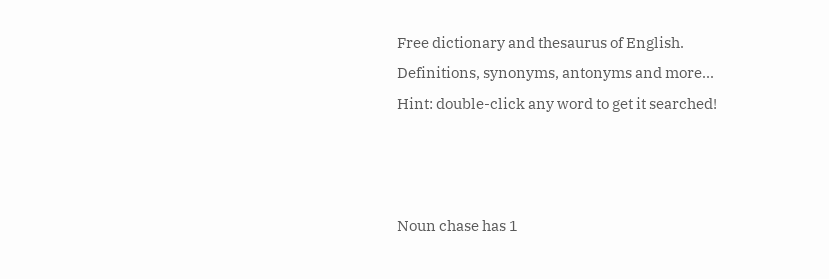Free dictionary and thesaurus of English. Definitions, synonyms, antonyms and more...
Hint: double-click any word to get it searched!



Noun chase has 1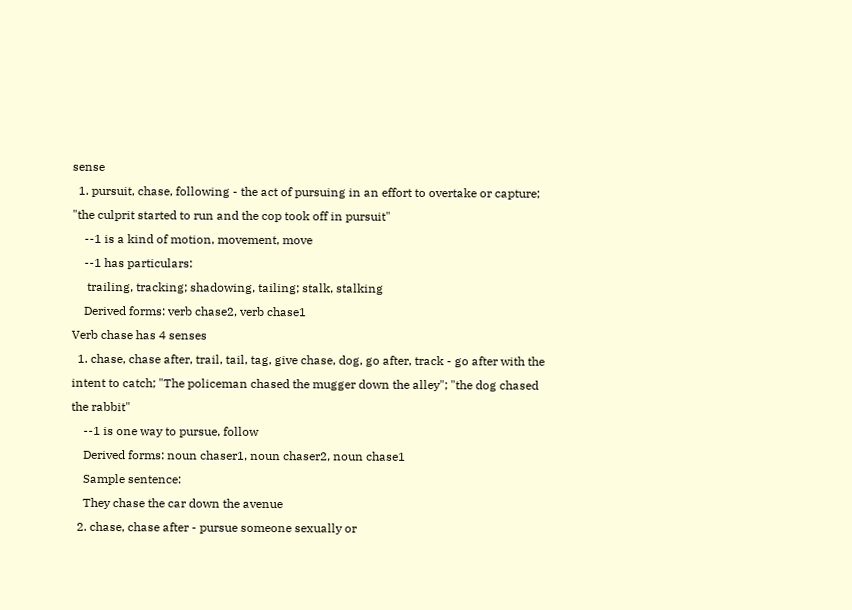sense
  1. pursuit, chase, following - the act of pursuing in an effort to overtake or capture; "the culprit started to run and the cop took off in pursuit"
    --1 is a kind of motion, movement, move
    --1 has particulars:
     trailing, tracking; shadowing, tailing; stalk, stalking
    Derived forms: verb chase2, verb chase1
Verb chase has 4 senses
  1. chase, chase after, trail, tail, tag, give chase, dog, go after, track - go after with the intent to catch; "The policeman chased the mugger down the alley"; "the dog chased the rabbit"
    --1 is one way to pursue, follow
    Derived forms: noun chaser1, noun chaser2, noun chase1
    Sample sentence:
    They chase the car down the avenue
  2. chase, chase after - pursue someone sexually or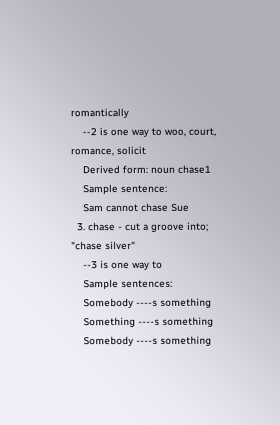romantically
    --2 is one way to woo, court, romance, solicit
    Derived form: noun chase1
    Sample sentence:
    Sam cannot chase Sue
  3. chase - cut a groove into; "chase silver"
    --3 is one way to
    Sample sentences:
    Somebody ----s something
    Something ----s something
    Somebody ----s something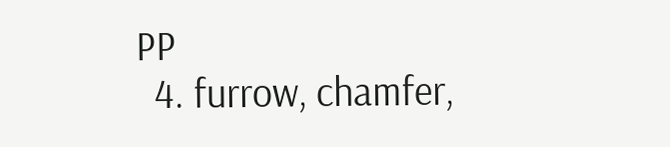PP
  4. furrow, chamfer,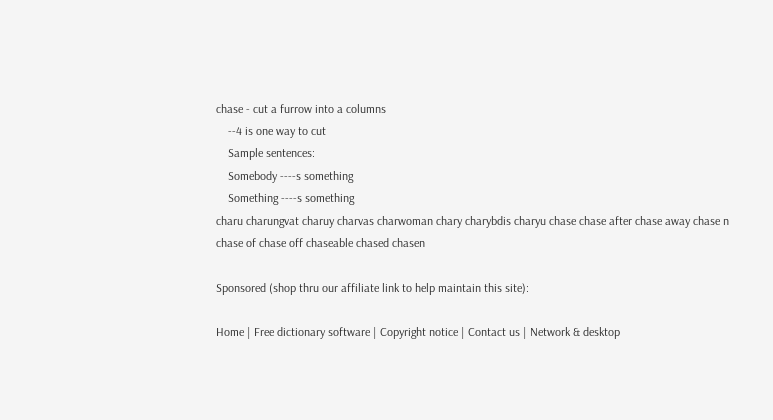chase - cut a furrow into a columns
    --4 is one way to cut
    Sample sentences:
    Somebody ----s something
    Something ----s something
charu charungvat charuy charvas charwoman chary charybdis charyu chase chase after chase away chase n chase of chase off chaseable chased chasen

Sponsored (shop thru our affiliate link to help maintain this site):

Home | Free dictionary software | Copyright notice | Contact us | Network & desktop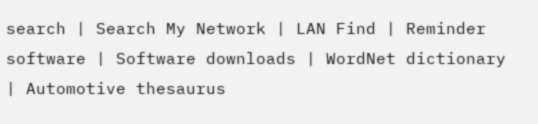search | Search My Network | LAN Find | Reminder software | Software downloads | WordNet dictionary | Automotive thesaurus